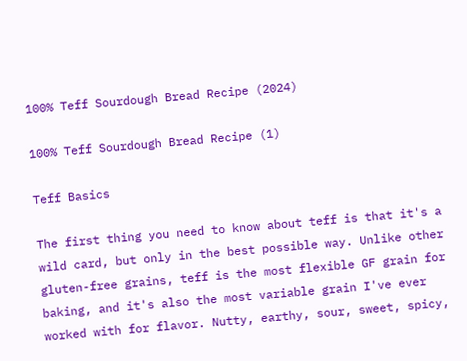100% Teff Sourdough Bread Recipe (2024)

100% Teff Sourdough Bread Recipe (1)

Teff Basics

The first thing you need to know about teff is that it's a wild card, but only in the best possible way. Unlike other gluten-free grains, teff is the most flexible GF grain for baking, and it's also the most variable grain I've ever worked with for flavor. Nutty, earthy, sour, sweet, spicy,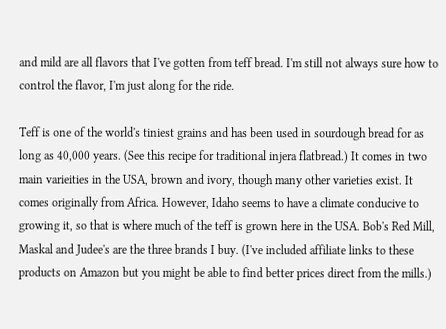and mild are all flavors that I've gotten from teff bread. I'm still not always sure how to control the flavor, I'm just along for the ride.

Teff is one of the world's tiniest grains and has been used in sourdough bread for as long as 40,000 years. (See this recipe for traditional injera flatbread.) It comes in two main varieities in the USA, brown and ivory, though many other varieties exist. It comes originally from Africa. However, Idaho seems to have a climate conducive to growing it, so that is where much of the teff is grown here in the USA. Bob's Red Mill, Maskal and Judee's are the three brands I buy. (I've included affiliate links to these products on Amazon but you might be able to find better prices direct from the mills.)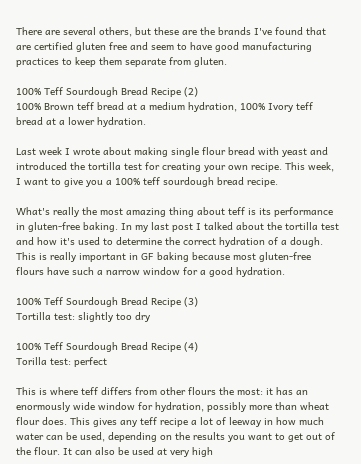There are several others, but these are the brands I've found that are certified gluten free and seem to have good manufacturing practices to keep them separate from gluten.

100% Teff Sourdough Bread Recipe (2)
100% Brown teff bread at a medium hydration, 100% Ivory teff bread at a lower hydration.

Last week I wrote about making single flour bread with yeast and introduced the tortilla test for creating your own recipe. This week, I want to give you a 100% teff sourdough bread recipe.

What's really the most amazing thing about teff is its performance in gluten-free baking. In my last post I talked about the tortilla test and how it's used to determine the correct hydration of a dough. This is really important in GF baking because most gluten-free flours have such a narrow window for a good hydration.

100% Teff Sourdough Bread Recipe (3)
Tortilla test: slightly too dry

100% Teff Sourdough Bread Recipe (4)
Torilla test: perfect

This is where teff differs from other flours the most: it has an enormously wide window for hydration, possibly more than wheat flour does. This gives any teff recipe a lot of leeway in how much water can be used, depending on the results you want to get out of the flour. It can also be used at very high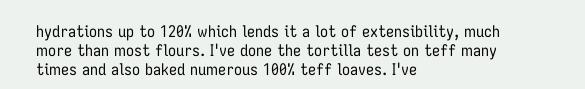hydrations up to 120% which lends it a lot of extensibility, much more than most flours. I've done the tortilla test on teff many times and also baked numerous 100% teff loaves. I've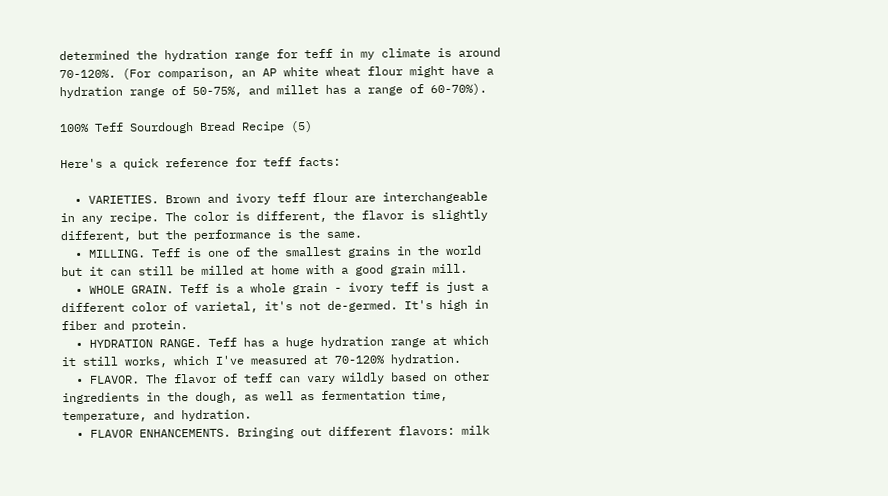determined the hydration range for teff in my climate is around 70-120%. (For comparison, an AP white wheat flour might have a hydration range of 50-75%, and millet has a range of 60-70%).

100% Teff Sourdough Bread Recipe (5)

Here's a quick reference for teff facts:

  • VARIETIES. Brown and ivory teff flour are interchangeable in any recipe. The color is different, the flavor is slightly different, but the performance is the same.
  • MILLING. Teff is one of the smallest grains in the world but it can still be milled at home with a good grain mill.
  • WHOLE GRAIN. Teff is a whole grain - ivory teff is just a different color of varietal, it's not de-germed. It's high in fiber and protein.
  • HYDRATION RANGE. Teff has a huge hydration range at which it still works, which I've measured at 70-120% hydration.
  • FLAVOR. The flavor of teff can vary wildly based on other ingredients in the dough, as well as fermentation time, temperature, and hydration.
  • FLAVOR ENHANCEMENTS. Bringing out different flavors: milk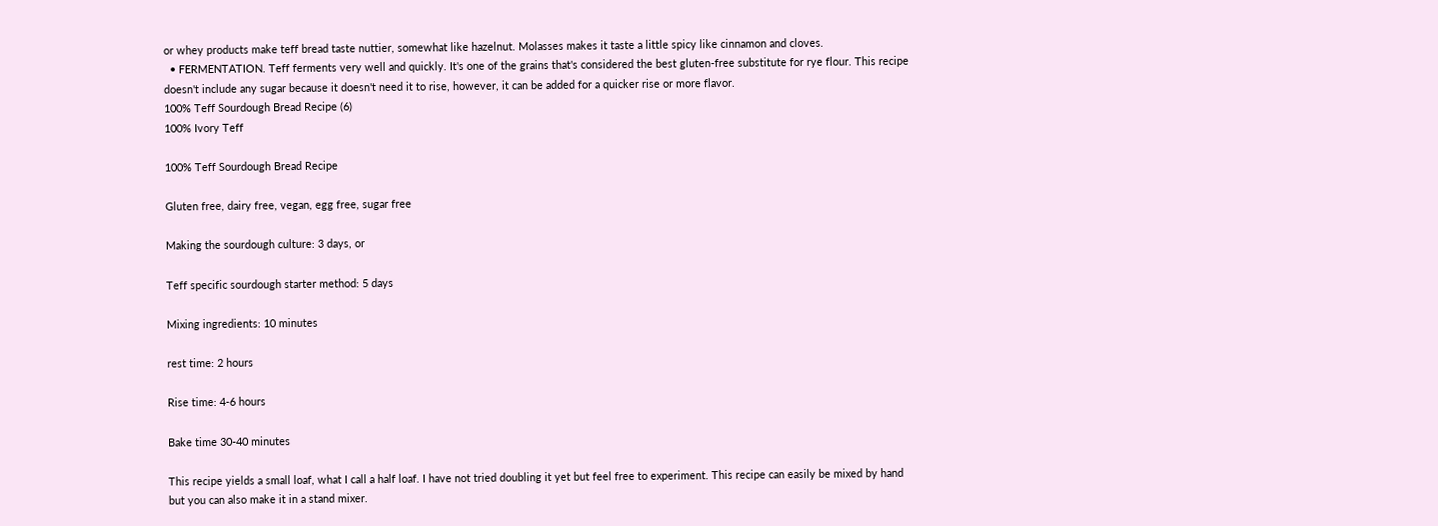or whey products make teff bread taste nuttier, somewhat like hazelnut. Molasses makes it taste a little spicy like cinnamon and cloves.
  • FERMENTATION. Teff ferments very well and quickly. It's one of the grains that's considered the best gluten-free substitute for rye flour. This recipe doesn't include any sugar because it doesn't need it to rise, however, it can be added for a quicker rise or more flavor.
100% Teff Sourdough Bread Recipe (6)
100% Ivory Teff

100% Teff Sourdough Bread Recipe

Gluten free, dairy free, vegan, egg free, sugar free

Making the sourdough culture: 3 days, or

Teff specific sourdough starter method: 5 days

Mixing ingredients: 10 minutes

rest time: 2 hours

Rise time: 4-6 hours

Bake time 30-40 minutes

This recipe yields a small loaf, what I call a half loaf. I have not tried doubling it yet but feel free to experiment. This recipe can easily be mixed by hand but you can also make it in a stand mixer.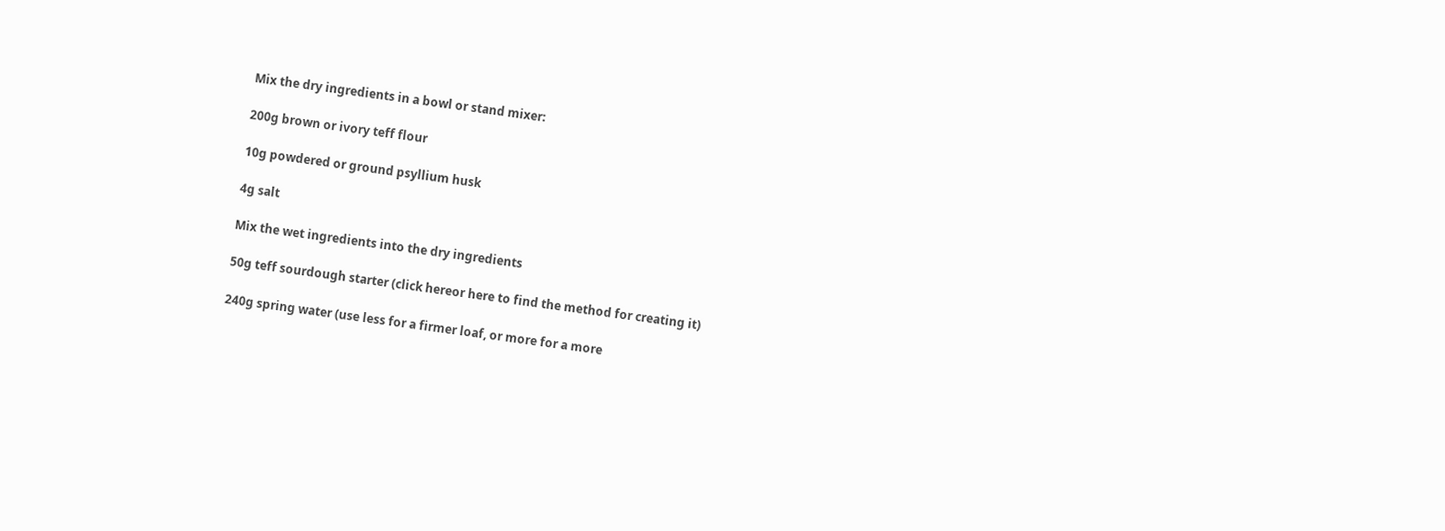Mix the dry ingredients in a bowl or stand mixer:

200g brown or ivory teff flour

10g powdered or ground psyllium husk

4g salt

Mix the wet ingredients into the dry ingredients

50g teff sourdough starter (click hereor here to find the method for creating it)

240g spring water (use less for a firmer loaf, or more for a more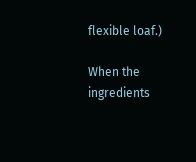flexible loaf.)

When the ingredients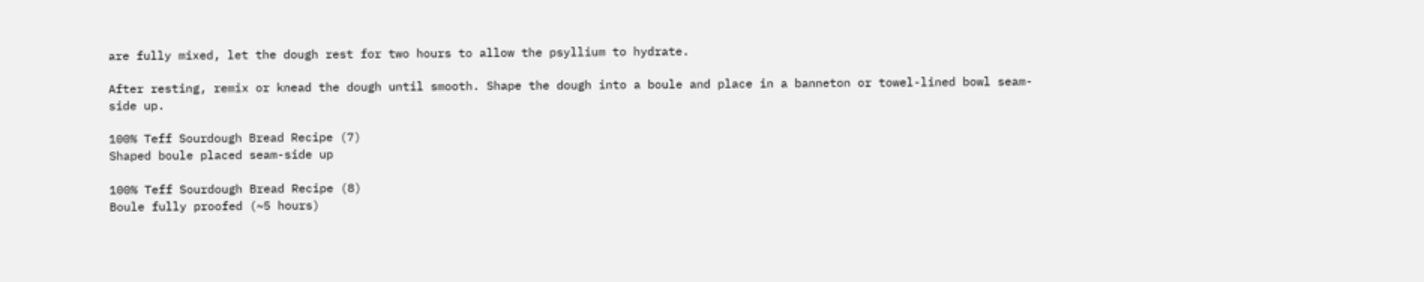are fully mixed, let the dough rest for two hours to allow the psyllium to hydrate.

After resting, remix or knead the dough until smooth. Shape the dough into a boule and place in a banneton or towel-lined bowl seam-side up.

100% Teff Sourdough Bread Recipe (7)
Shaped boule placed seam-side up

100% Teff Sourdough Bread Recipe (8)
Boule fully proofed (~5 hours)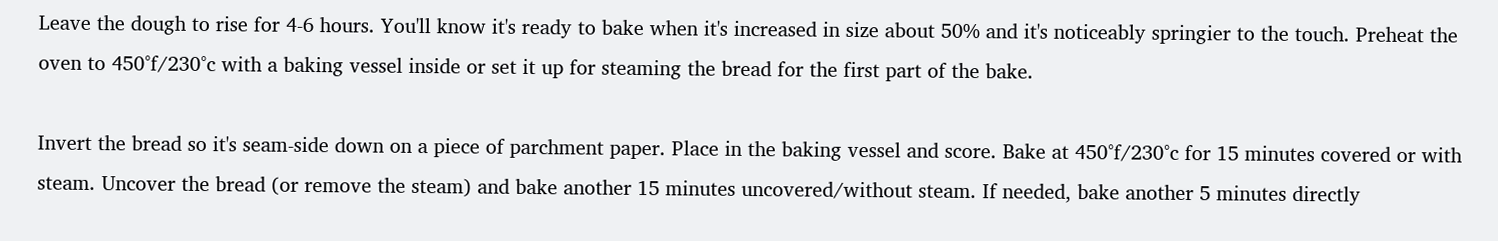Leave the dough to rise for 4-6 hours. You'll know it's ready to bake when it's increased in size about 50% and it's noticeably springier to the touch. Preheat the oven to 450°f/230°c with a baking vessel inside or set it up for steaming the bread for the first part of the bake.

Invert the bread so it's seam-side down on a piece of parchment paper. Place in the baking vessel and score. Bake at 450°f/230°c for 15 minutes covered or with steam. Uncover the bread (or remove the steam) and bake another 15 minutes uncovered/without steam. If needed, bake another 5 minutes directly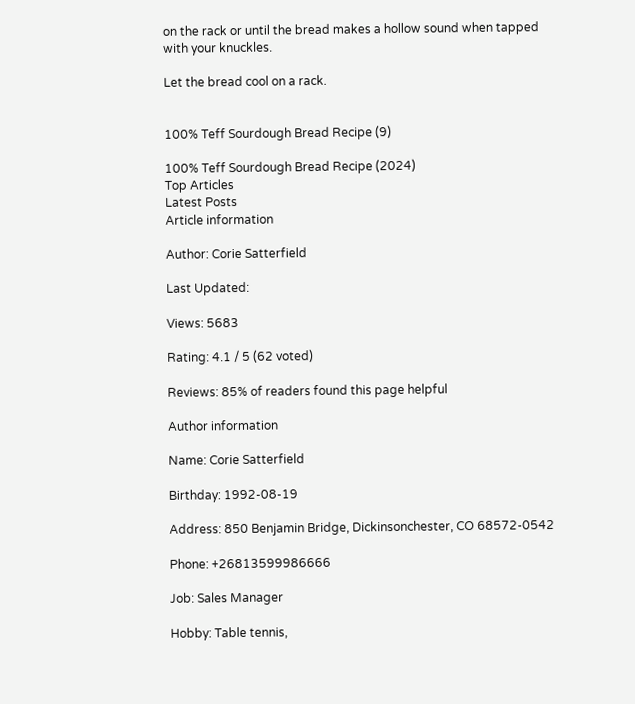on the rack or until the bread makes a hollow sound when tapped with your knuckles.

Let the bread cool on a rack.


100% Teff Sourdough Bread Recipe (9)

100% Teff Sourdough Bread Recipe (2024)
Top Articles
Latest Posts
Article information

Author: Corie Satterfield

Last Updated:

Views: 5683

Rating: 4.1 / 5 (62 voted)

Reviews: 85% of readers found this page helpful

Author information

Name: Corie Satterfield

Birthday: 1992-08-19

Address: 850 Benjamin Bridge, Dickinsonchester, CO 68572-0542

Phone: +26813599986666

Job: Sales Manager

Hobby: Table tennis,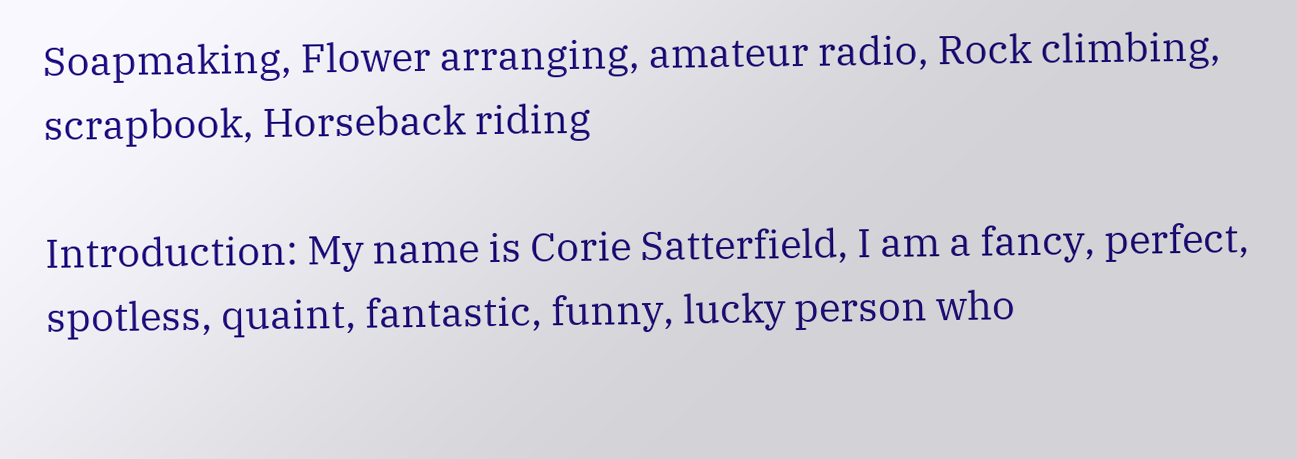Soapmaking, Flower arranging, amateur radio, Rock climbing, scrapbook, Horseback riding

Introduction: My name is Corie Satterfield, I am a fancy, perfect, spotless, quaint, fantastic, funny, lucky person who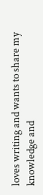loves writing and wants to share my knowledge and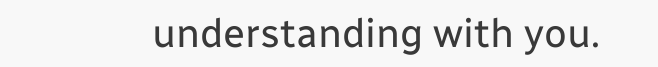understanding with you.